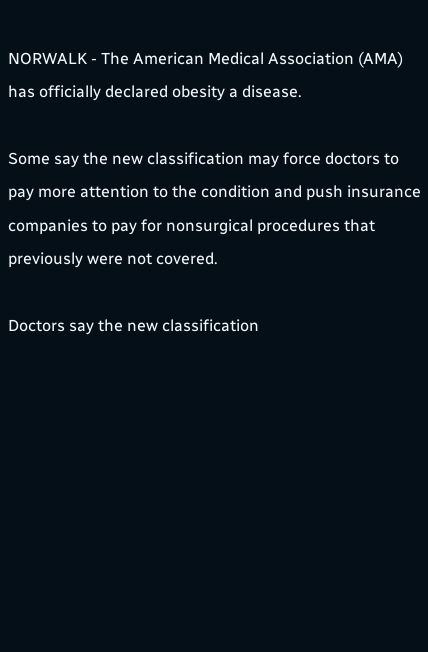NORWALK - The American Medical Association (AMA) has officially declared obesity a disease.

Some say the new classification may force doctors to pay more attention to the condition and push insurance companies to pay for nonsurgical procedures that previously were not covered.

Doctors say the new classification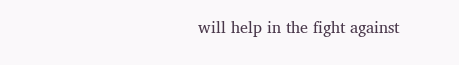will help in the fight against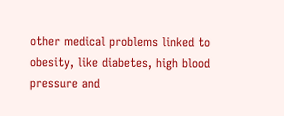other medical problems linked to obesity, like diabetes, high blood pressure and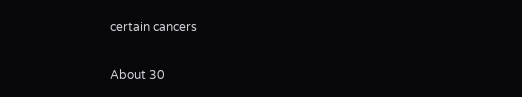certain cancers

About 30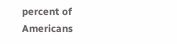percent of Americans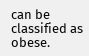can be classified as obese.